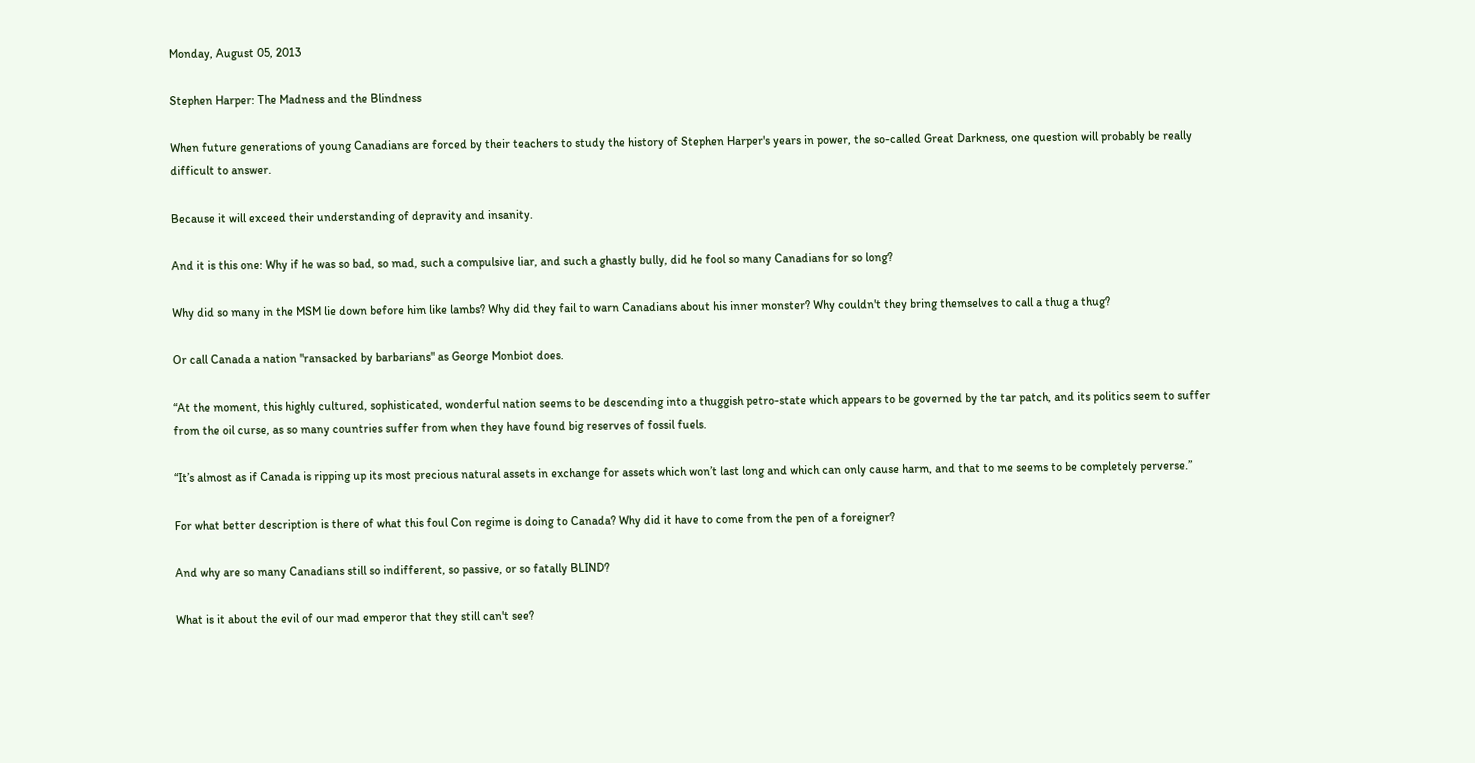Monday, August 05, 2013

Stephen Harper: The Madness and the Blindness

When future generations of young Canadians are forced by their teachers to study the history of Stephen Harper's years in power, the so-called Great Darkness, one question will probably be really difficult to answer.

Because it will exceed their understanding of depravity and insanity.

And it is this one: Why if he was so bad, so mad, such a compulsive liar, and such a ghastly bully, did he fool so many Canadians for so long?

Why did so many in the MSM lie down before him like lambs? Why did they fail to warn Canadians about his inner monster? Why couldn't they bring themselves to call a thug a thug?

Or call Canada a nation "ransacked by barbarians" as George Monbiot does.

“At the moment, this highly cultured, sophisticated, wonderful nation seems to be descending into a thuggish petro-state which appears to be governed by the tar patch, and its politics seem to suffer from the oil curse, as so many countries suffer from when they have found big reserves of fossil fuels.

“It’s almost as if Canada is ripping up its most precious natural assets in exchange for assets which won’t last long and which can only cause harm, and that to me seems to be completely perverse.”

For what better description is there of what this foul Con regime is doing to Canada? Why did it have to come from the pen of a foreigner?

And why are so many Canadians still so indifferent, so passive, or so fatally BLIND?

What is it about the evil of our mad emperor that they still can't see?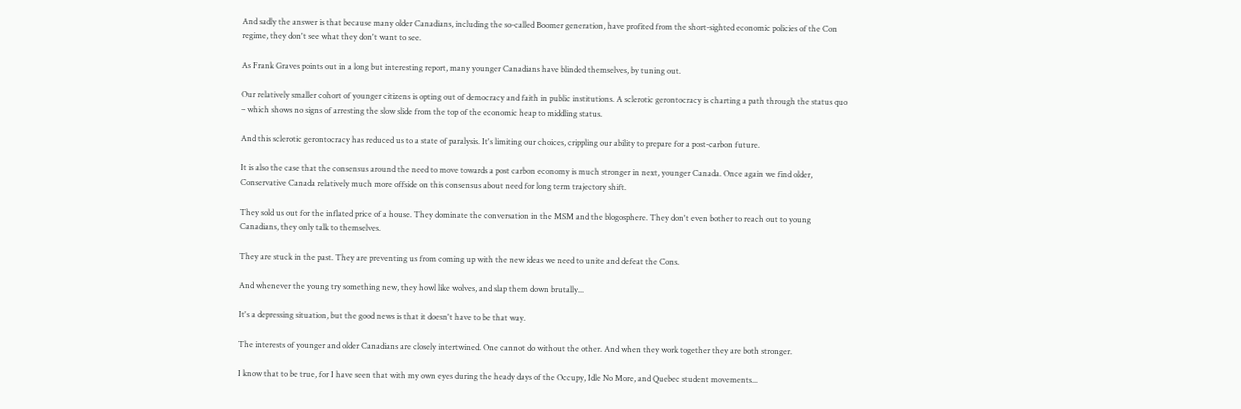And sadly the answer is that because many older Canadians, including the so-called Boomer generation, have profited from the short-sighted economic policies of the Con regime, they don't see what they don't want to see.

As Frank Graves points out in a long but interesting report, many younger Canadians have blinded themselves, by tuning out.

Our relatively smaller cohort of younger citizens is opting out of democracy and faith in public institutions. A sclerotic gerontocracy is charting a path through the status quo – which shows no signs of arresting the slow slide from the top of the economic heap to middling status.

And this sclerotic gerontocracy has reduced us to a state of paralysis. It's limiting our choices, crippling our ability to prepare for a post-carbon future.

It is also the case that the consensus around the need to move towards a post carbon economy is much stronger in next, younger Canada. Once again we find older, Conservative Canada relatively much more offside on this consensus about need for long term trajectory shift.

They sold us out for the inflated price of a house. They dominate the conversation in the MSM and the blogosphere. They don't even bother to reach out to young Canadians, they only talk to themselves.

They are stuck in the past. They are preventing us from coming up with the new ideas we need to unite and defeat the Cons.

And whenever the young try something new, they howl like wolves, and slap them down brutally...

It's a depressing situation, but the good news is that it doesn't have to be that way.

The interests of younger and older Canadians are closely intertwined. One cannot do without the other. And when they work together they are both stronger.

I know that to be true, for I have seen that with my own eyes during the heady days of the Occupy, Idle No More, and Quebec student movements...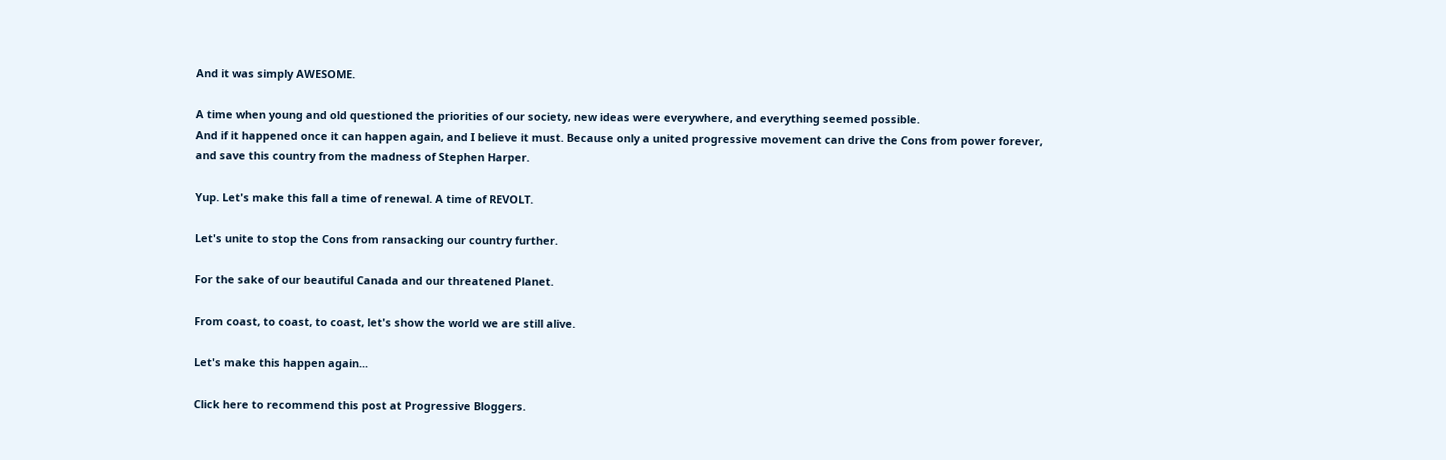And it was simply AWESOME.

A time when young and old questioned the priorities of our society, new ideas were everywhere, and everything seemed possible.
And if it happened once it can happen again, and I believe it must. Because only a united progressive movement can drive the Cons from power forever, and save this country from the madness of Stephen Harper.

Yup. Let's make this fall a time of renewal. A time of REVOLT.

Let's unite to stop the Cons from ransacking our country further.

For the sake of our beautiful Canada and our threatened Planet.

From coast, to coast, to coast, let's show the world we are still alive.

Let's make this happen again...

Click here to recommend this post at Progressive Bloggers.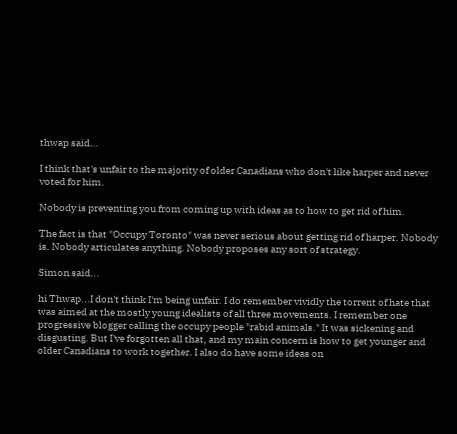thwap said...

I think that's unfair to the majority of older Canadians who don't like harper and never voted for him.

Nobody is preventing you from coming up with ideas as to how to get rid of him.

The fact is that "Occupy Toronto" was never serious about getting rid of harper. Nobody is. Nobody articulates anything. Nobody proposes any sort of strategy.

Simon said...

hi Thwap...I don't think I'm being unfair. I do remember vividly the torrent of hate that was aimed at the mostly young idealists of all three movements. I remember one progressive blogger calling the occupy people "rabid animals." It was sickening and disgusting. But I've forgotten all that, and my main concern is how to get younger and older Canadians to work together. I also do have some ideas on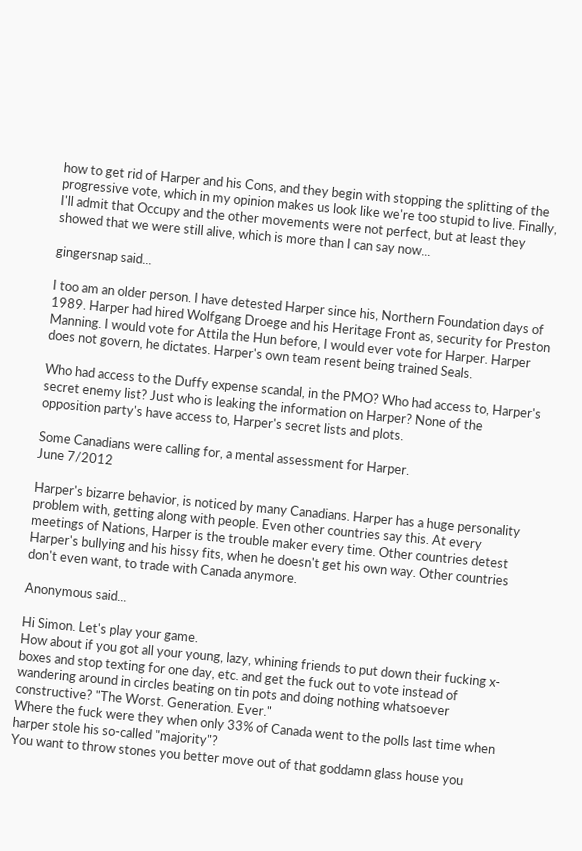how to get rid of Harper and his Cons, and they begin with stopping the splitting of the progressive vote, which in my opinion makes us look like we're too stupid to live. Finally, I'll admit that Occupy and the other movements were not perfect, but at least they showed that we were still alive, which is more than I can say now...

gingersnap said...

I too am an older person. I have detested Harper since his, Northern Foundation days of 1989. Harper had hired Wolfgang Droege and his Heritage Front as, security for Preston Manning. I would vote for Attila the Hun before, I would ever vote for Harper. Harper does not govern, he dictates. Harper's own team resent being trained Seals.

Who had access to the Duffy expense scandal, in the PMO? Who had access to, Harper's secret enemy list? Just who is leaking the information on Harper? None of the opposition party's have access to, Harper's secret lists and plots.

Some Canadians were calling for, a mental assessment for Harper.
June 7/2012

Harper's bizarre behavior, is noticed by many Canadians. Harper has a huge personality problem with, getting along with people. Even other countries say this. At every meetings of Nations, Harper is the trouble maker every time. Other countries detest Harper's bullying and his hissy fits, when he doesn't get his own way. Other countries don't even want, to trade with Canada anymore.

Anonymous said...

Hi Simon. Let's play your game.
How about if you got all your young, lazy, whining friends to put down their fucking x-boxes and stop texting for one day, etc. and get the fuck out to vote instead of wandering around in circles beating on tin pots and doing nothing whatsoever constructive? "The Worst. Generation. Ever."
Where the fuck were they when only 33% of Canada went to the polls last time when harper stole his so-called "majority"?
You want to throw stones you better move out of that goddamn glass house you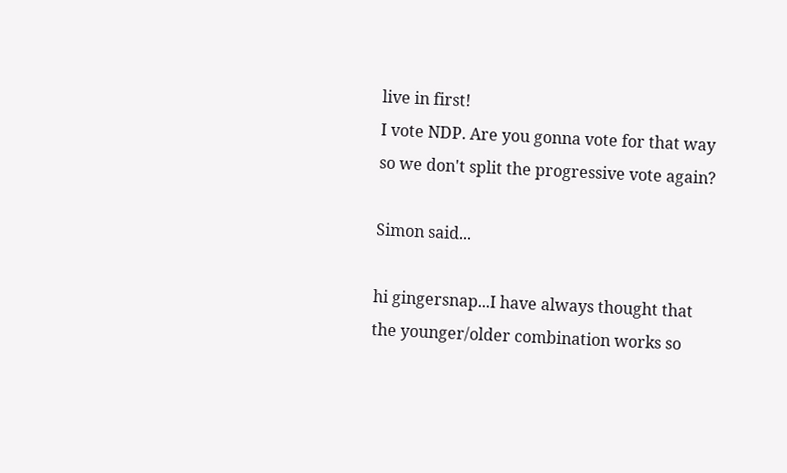live in first!
I vote NDP. Are you gonna vote for that way so we don't split the progressive vote again?

Simon said...

hi gingersnap...I have always thought that the younger/older combination works so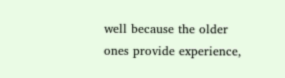well because the older ones provide experience,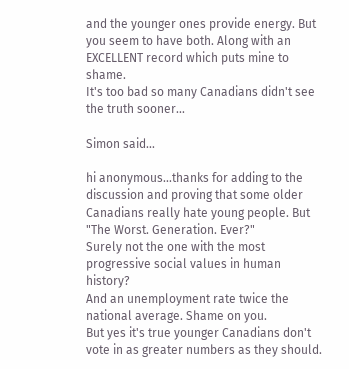and the younger ones provide energy. But you seem to have both. Along with an EXCELLENT record which puts mine to shame.
It's too bad so many Canadians didn't see the truth sooner...

Simon said...

hi anonymous...thanks for adding to the discussion and proving that some older Canadians really hate young people. But "The Worst. Generation. Ever?"
Surely not the one with the most progressive social values in human history?
And an unemployment rate twice the national average. Shame on you.
But yes it's true younger Canadians don't vote in as greater numbers as they should.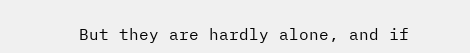But they are hardly alone, and if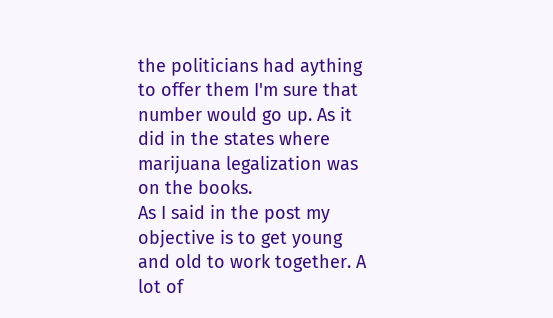the politicians had aything to offer them I'm sure that number would go up. As it did in the states where marijuana legalization was on the books.
As I said in the post my objective is to get young and old to work together. A lot of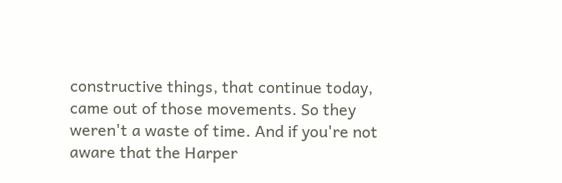constructive things, that continue today, came out of those movements. So they weren't a waste of time. And if you're not aware that the Harper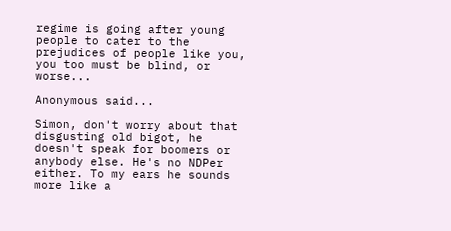regime is going after young people to cater to the prejudices of people like you, you too must be blind, or worse...

Anonymous said...

Simon, don't worry about that disgusting old bigot, he doesn't speak for boomers or anybody else. He's no NDPer either. To my ears he sounds more like a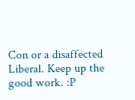Con or a disaffected Liberal. Keep up the good work. :P